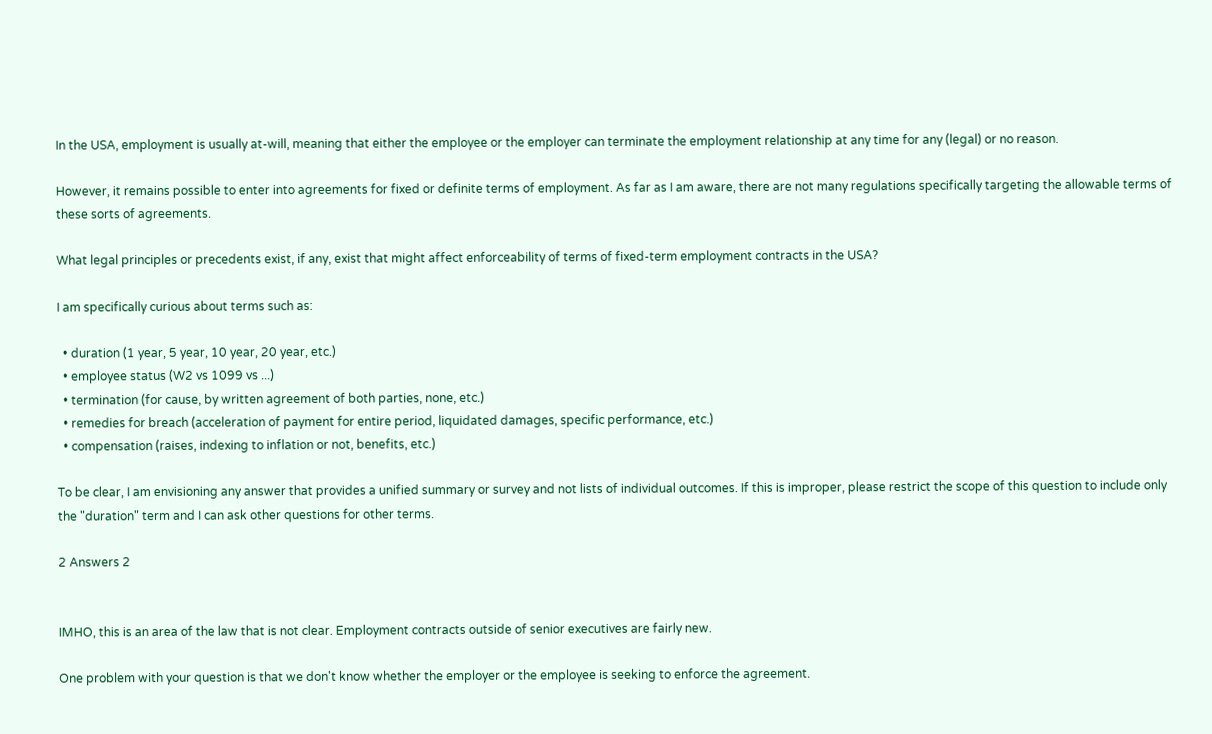In the USA, employment is usually at-will, meaning that either the employee or the employer can terminate the employment relationship at any time for any (legal) or no reason.

However, it remains possible to enter into agreements for fixed or definite terms of employment. As far as I am aware, there are not many regulations specifically targeting the allowable terms of these sorts of agreements.

What legal principles or precedents exist, if any, exist that might affect enforceability of terms of fixed-term employment contracts in the USA?

I am specifically curious about terms such as:

  • duration (1 year, 5 year, 10 year, 20 year, etc.)
  • employee status (W2 vs 1099 vs ...)
  • termination (for cause, by written agreement of both parties, none, etc.)
  • remedies for breach (acceleration of payment for entire period, liquidated damages, specific performance, etc.)
  • compensation (raises, indexing to inflation or not, benefits, etc.)

To be clear, I am envisioning any answer that provides a unified summary or survey and not lists of individual outcomes. If this is improper, please restrict the scope of this question to include only the "duration" term and I can ask other questions for other terms.

2 Answers 2


IMHO, this is an area of the law that is not clear. Employment contracts outside of senior executives are fairly new.

One problem with your question is that we don't know whether the employer or the employee is seeking to enforce the agreement.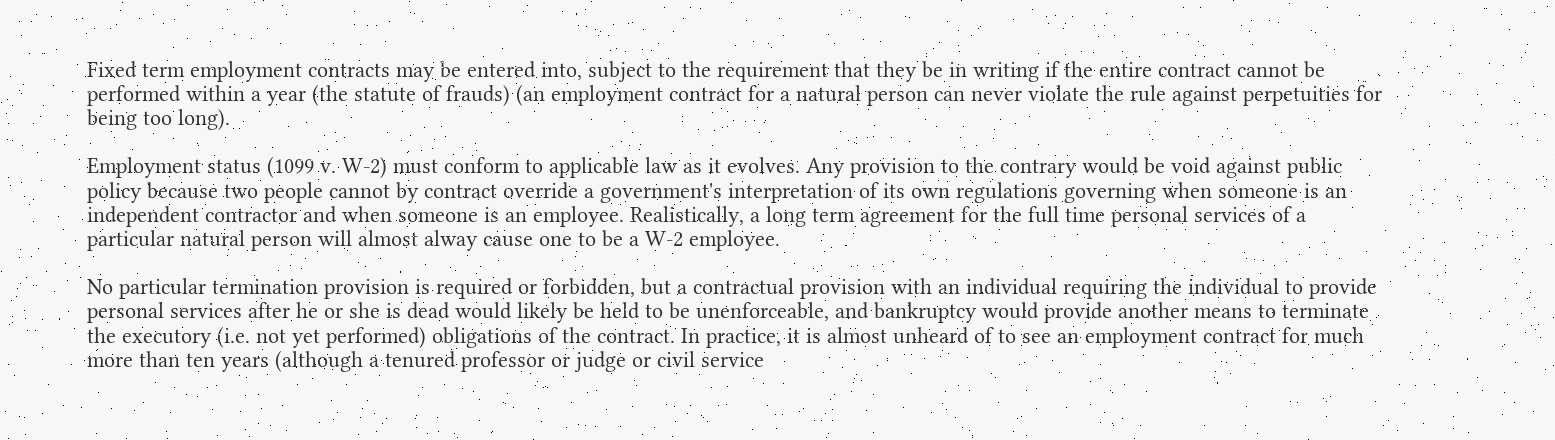Fixed term employment contracts may be entered into, subject to the requirement that they be in writing if the entire contract cannot be performed within a year (the statute of frauds) (an employment contract for a natural person can never violate the rule against perpetuities for being too long).

Employment status (1099 v. W-2) must conform to applicable law as it evolves. Any provision to the contrary would be void against public policy because two people cannot by contract override a government's interpretation of its own regulations governing when someone is an independent contractor and when someone is an employee. Realistically, a long term agreement for the full time personal services of a particular natural person will almost alway cause one to be a W-2 employee.

No particular termination provision is required or forbidden, but a contractual provision with an individual requiring the individual to provide personal services after he or she is dead would likely be held to be unenforceable, and bankruptcy would provide another means to terminate the executory (i.e. not yet performed) obligations of the contract. In practice, it is almost unheard of to see an employment contract for much more than ten years (although a tenured professor or judge or civil service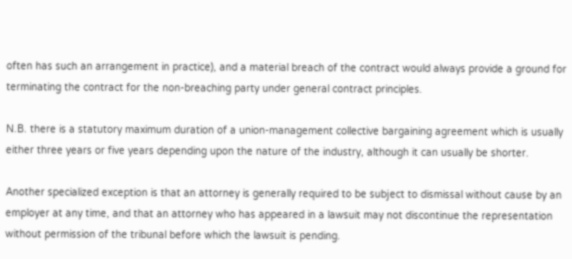often has such an arrangement in practice), and a material breach of the contract would always provide a ground for terminating the contract for the non-breaching party under general contract principles.

N.B. there is a statutory maximum duration of a union-management collective bargaining agreement which is usually either three years or five years depending upon the nature of the industry, although it can usually be shorter.

Another specialized exception is that an attorney is generally required to be subject to dismissal without cause by an employer at any time, and that an attorney who has appeared in a lawsuit may not discontinue the representation without permission of the tribunal before which the lawsuit is pending.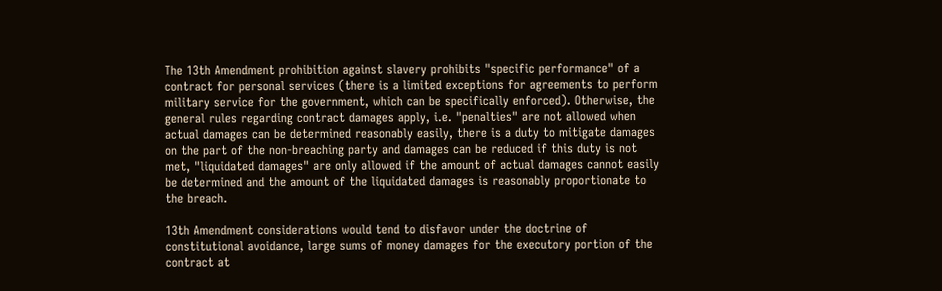The 13th Amendment prohibition against slavery prohibits "specific performance" of a contract for personal services (there is a limited exceptions for agreements to perform military service for the government, which can be specifically enforced). Otherwise, the general rules regarding contract damages apply, i.e. "penalties" are not allowed when actual damages can be determined reasonably easily, there is a duty to mitigate damages on the part of the non-breaching party and damages can be reduced if this duty is not met, "liquidated damages" are only allowed if the amount of actual damages cannot easily be determined and the amount of the liquidated damages is reasonably proportionate to the breach.

13th Amendment considerations would tend to disfavor under the doctrine of constitutional avoidance, large sums of money damages for the executory portion of the contract at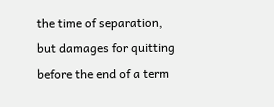the time of separation, but damages for quitting before the end of a term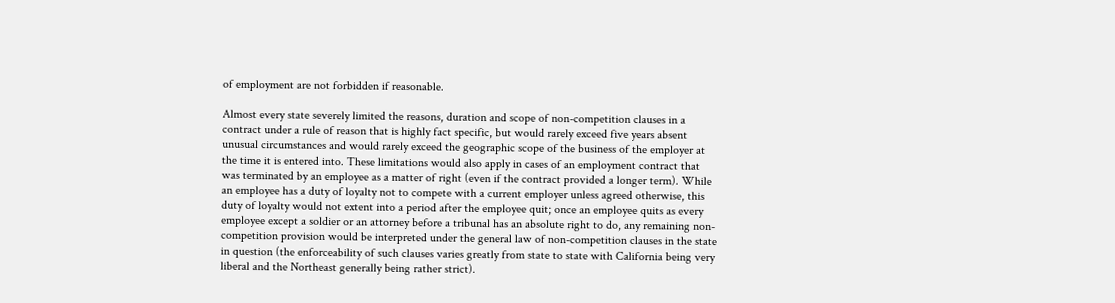of employment are not forbidden if reasonable.

Almost every state severely limited the reasons, duration and scope of non-competition clauses in a contract under a rule of reason that is highly fact specific, but would rarely exceed five years absent unusual circumstances and would rarely exceed the geographic scope of the business of the employer at the time it is entered into. These limitations would also apply in cases of an employment contract that was terminated by an employee as a matter of right (even if the contract provided a longer term). While an employee has a duty of loyalty not to compete with a current employer unless agreed otherwise, this duty of loyalty would not extent into a period after the employee quit; once an employee quits as every employee except a soldier or an attorney before a tribunal has an absolute right to do, any remaining non-competition provision would be interpreted under the general law of non-competition clauses in the state in question (the enforceability of such clauses varies greatly from state to state with California being very liberal and the Northeast generally being rather strict).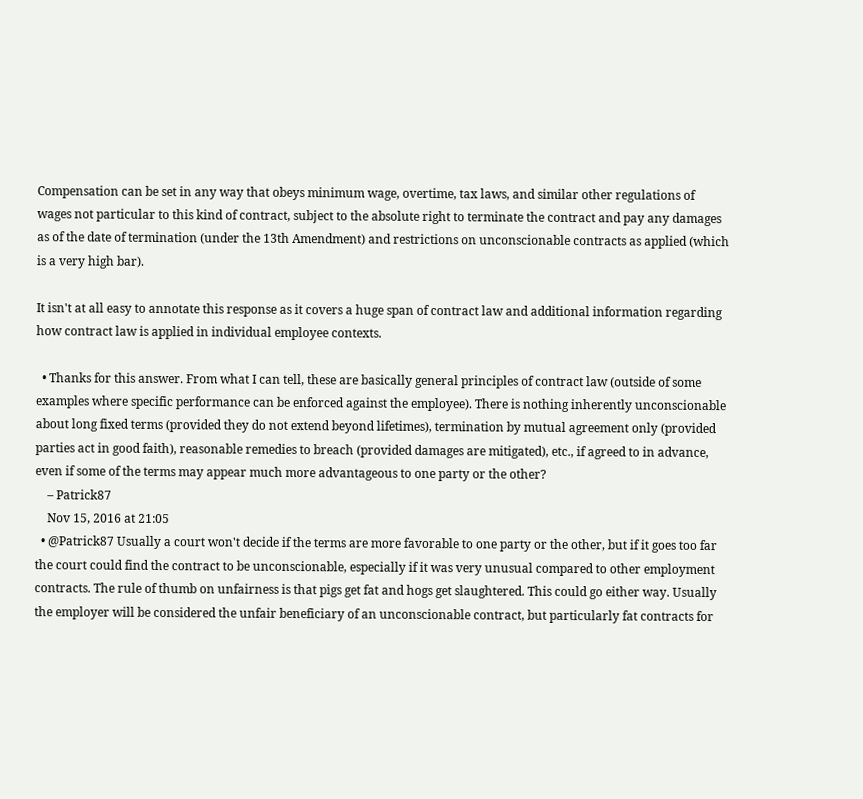Compensation can be set in any way that obeys minimum wage, overtime, tax laws, and similar other regulations of wages not particular to this kind of contract, subject to the absolute right to terminate the contract and pay any damages as of the date of termination (under the 13th Amendment) and restrictions on unconscionable contracts as applied (which is a very high bar).

It isn't at all easy to annotate this response as it covers a huge span of contract law and additional information regarding how contract law is applied in individual employee contexts.

  • Thanks for this answer. From what I can tell, these are basically general principles of contract law (outside of some examples where specific performance can be enforced against the employee). There is nothing inherently unconscionable about long fixed terms (provided they do not extend beyond lifetimes), termination by mutual agreement only (provided parties act in good faith), reasonable remedies to breach (provided damages are mitigated), etc., if agreed to in advance, even if some of the terms may appear much more advantageous to one party or the other?
    – Patrick87
    Nov 15, 2016 at 21:05
  • @Patrick87 Usually a court won't decide if the terms are more favorable to one party or the other, but if it goes too far the court could find the contract to be unconscionable, especially if it was very unusual compared to other employment contracts. The rule of thumb on unfairness is that pigs get fat and hogs get slaughtered. This could go either way. Usually the employer will be considered the unfair beneficiary of an unconscionable contract, but particularly fat contracts for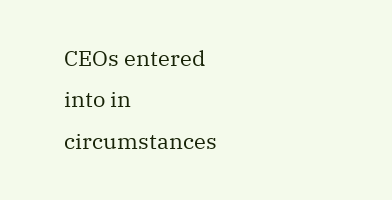CEOs entered into in circumstances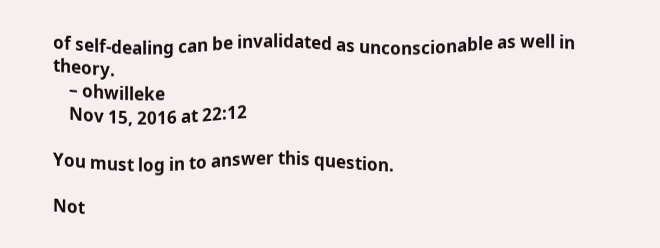of self-dealing can be invalidated as unconscionable as well in theory.
    – ohwilleke
    Nov 15, 2016 at 22:12

You must log in to answer this question.

Not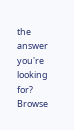the answer you're looking for? Browse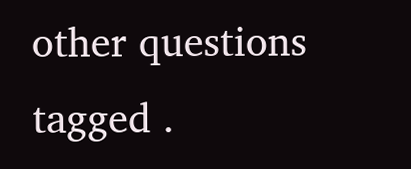other questions tagged .